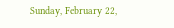Sunday, February 22,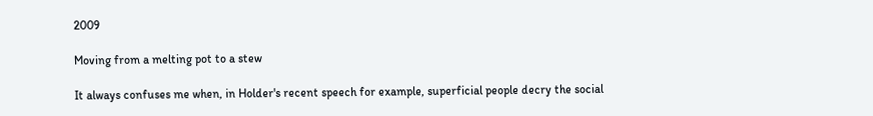2009

Moving from a melting pot to a stew

It always confuses me when, in Holder's recent speech for example, superficial people decry the social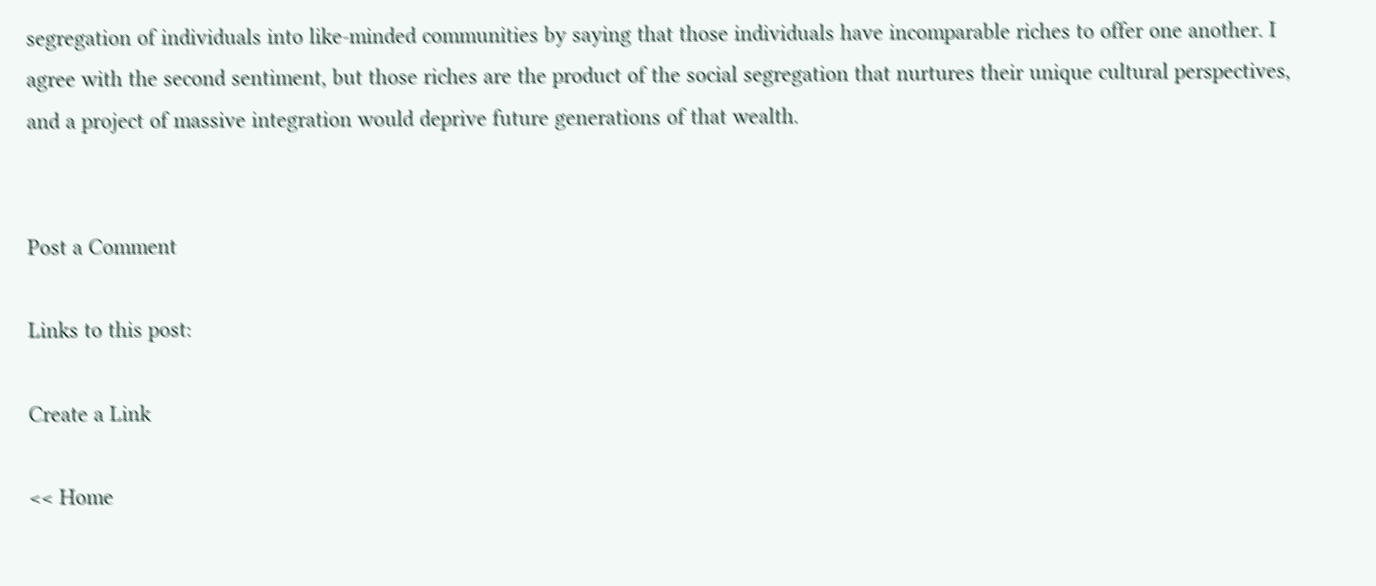segregation of individuals into like-minded communities by saying that those individuals have incomparable riches to offer one another. I agree with the second sentiment, but those riches are the product of the social segregation that nurtures their unique cultural perspectives, and a project of massive integration would deprive future generations of that wealth.


Post a Comment

Links to this post:

Create a Link

<< Home